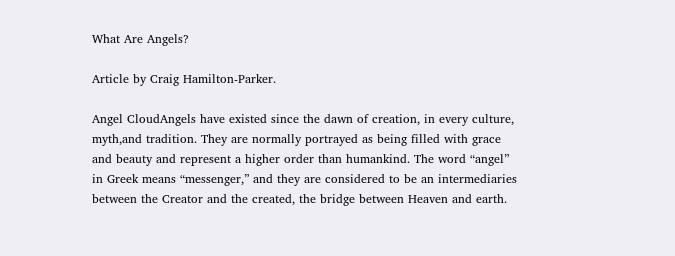What Are Angels?

Article by Craig Hamilton-Parker.

Angel CloudAngels have existed since the dawn of creation, in every culture, myth,and tradition. They are normally portrayed as being filled with grace and beauty and represent a higher order than humankind. The word “angel” in Greek means “messenger,” and they are considered to be an intermediaries between the Creator and the created, the bridge between Heaven and earth.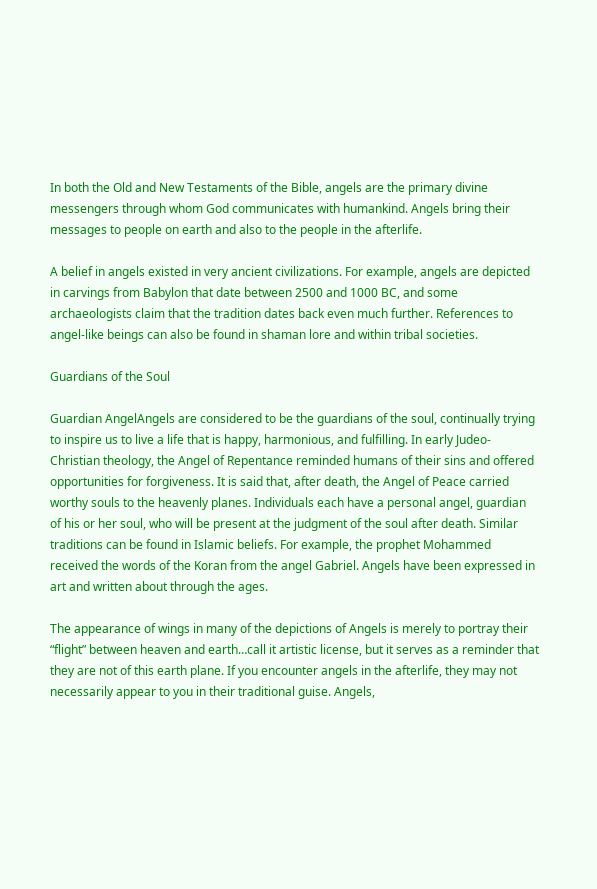In both the Old and New Testaments of the Bible, angels are the primary divine messengers through whom God communicates with humankind. Angels bring their messages to people on earth and also to the people in the afterlife.

A belief in angels existed in very ancient civilizations. For example, angels are depicted in carvings from Babylon that date between 2500 and 1000 BC, and some archaeologists claim that the tradition dates back even much further. References to angel-like beings can also be found in shaman lore and within tribal societies.

Guardians of the Soul

Guardian AngelAngels are considered to be the guardians of the soul, continually trying to inspire us to live a life that is happy, harmonious, and fulfilling. In early Judeo-Christian theology, the Angel of Repentance reminded humans of their sins and offered opportunities for forgiveness. It is said that, after death, the Angel of Peace carried worthy souls to the heavenly planes. Individuals each have a personal angel, guardian of his or her soul, who will be present at the judgment of the soul after death. Similar traditions can be found in Islamic beliefs. For example, the prophet Mohammed received the words of the Koran from the angel Gabriel. Angels have been expressed in art and written about through the ages.

The appearance of wings in many of the depictions of Angels is merely to portray their “flight” between heaven and earth…call it artistic license, but it serves as a reminder that they are not of this earth plane. If you encounter angels in the afterlife, they may not necessarily appear to you in their traditional guise. Angels,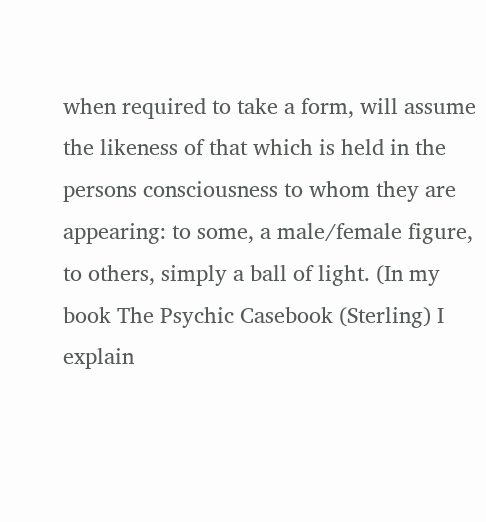when required to take a form, will assume the likeness of that which is held in the persons consciousness to whom they are appearing: to some, a male/female figure, to others, simply a ball of light. (In my book The Psychic Casebook (Sterling) I explain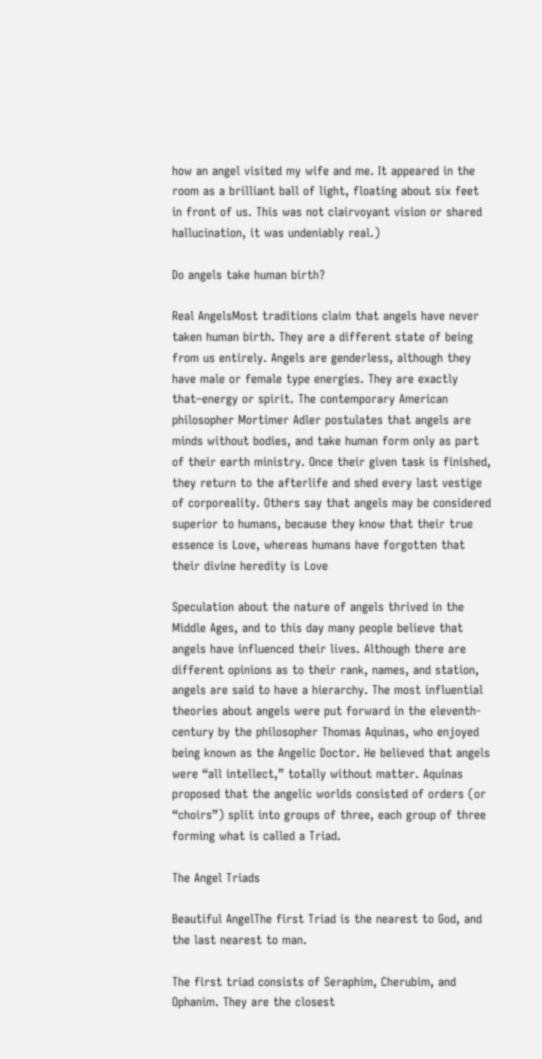how an angel visited my wife and me. It appeared in the room as a brilliant ball of light, floating about six feet in front of us. This was not clairvoyant vision or shared hallucination, it was undeniably real.)

Do angels take human birth?

Real AngelsMost traditions claim that angels have never taken human birth. They are a different state of being from us entirely. Angels are genderless, although they have male or female type energies. They are exactly that–energy or spirit. The contemporary American philosopher Mortimer Adler postulates that angels are minds without bodies, and take human form only as part of their earth ministry. Once their given task is finished, they return to the afterlife and shed every last vestige of corporeality. Others say that angels may be considered superior to humans, because they know that their true essence is Love, whereas humans have forgotten that their divine heredity is Love

Speculation about the nature of angels thrived in the Middle Ages, and to this day many people believe that angels have influenced their lives. Although there are different opinions as to their rank, names, and station, angels are said to have a hierarchy. The most influential theories about angels were put forward in the eleventh-century by the philosopher Thomas Aquinas, who enjoyed being known as the Angelic Doctor. He believed that angels were “all intellect,” totally without matter. Aquinas proposed that the angelic worlds consisted of orders (or “choirs”) split into groups of three, each group of three forming what is called a Triad.

The Angel Triads

Beautiful AngelThe first Triad is the nearest to God, and the last nearest to man.

The first triad consists of Seraphim, Cherubim, and Ophanim. They are the closest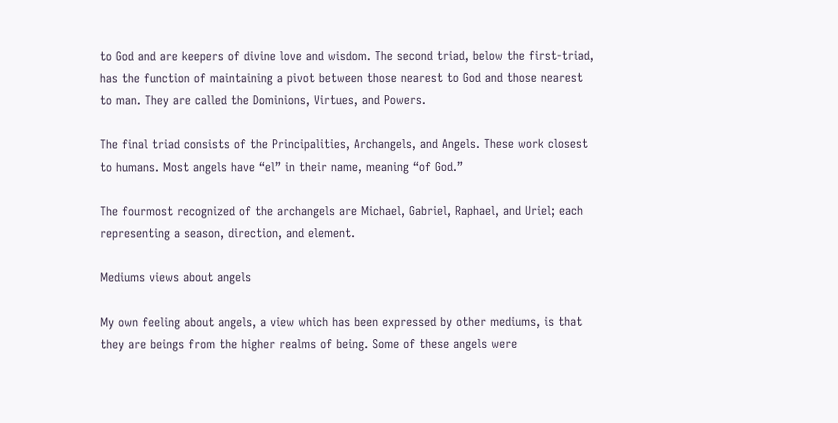to God and are keepers of divine love and wisdom. The second triad, below the first-triad, has the function of maintaining a pivot between those nearest to God and those nearest to man. They are called the Dominions, Virtues, and Powers.

The final triad consists of the Principalities, Archangels, and Angels. These work closest to humans. Most angels have “el” in their name, meaning “of God.”

The fourmost recognized of the archangels are Michael, Gabriel, Raphael, and Uriel; each representing a season, direction, and element.

Mediums views about angels

My own feeling about angels, a view which has been expressed by other mediums, is that they are beings from the higher realms of being. Some of these angels were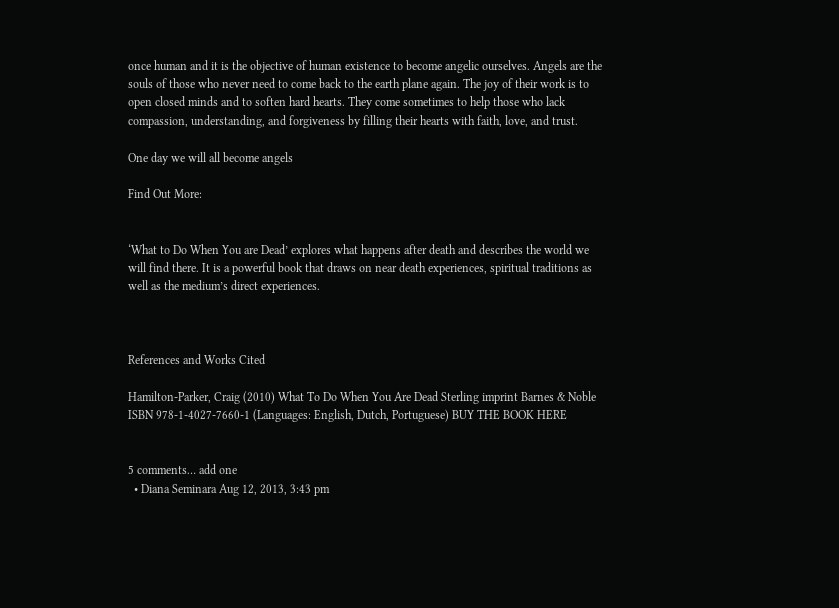once human and it is the objective of human existence to become angelic ourselves. Angels are the souls of those who never need to come back to the earth plane again. The joy of their work is to open closed minds and to soften hard hearts. They come sometimes to help those who lack compassion, understanding, and forgiveness by filling their hearts with faith, love, and trust.

One day we will all become angels

Find Out More:


‘What to Do When You are Dead’ explores what happens after death and describes the world we will find there. It is a powerful book that draws on near death experiences, spiritual traditions as well as the medium’s direct experiences.



References and Works Cited

Hamilton-Parker, Craig (2010) What To Do When You Are Dead Sterling imprint Barnes & Noble ISBN 978-1-4027-7660-1 (Languages: English, Dutch, Portuguese) BUY THE BOOK HERE


5 comments… add one
  • Diana Seminara Aug 12, 2013, 3:43 pm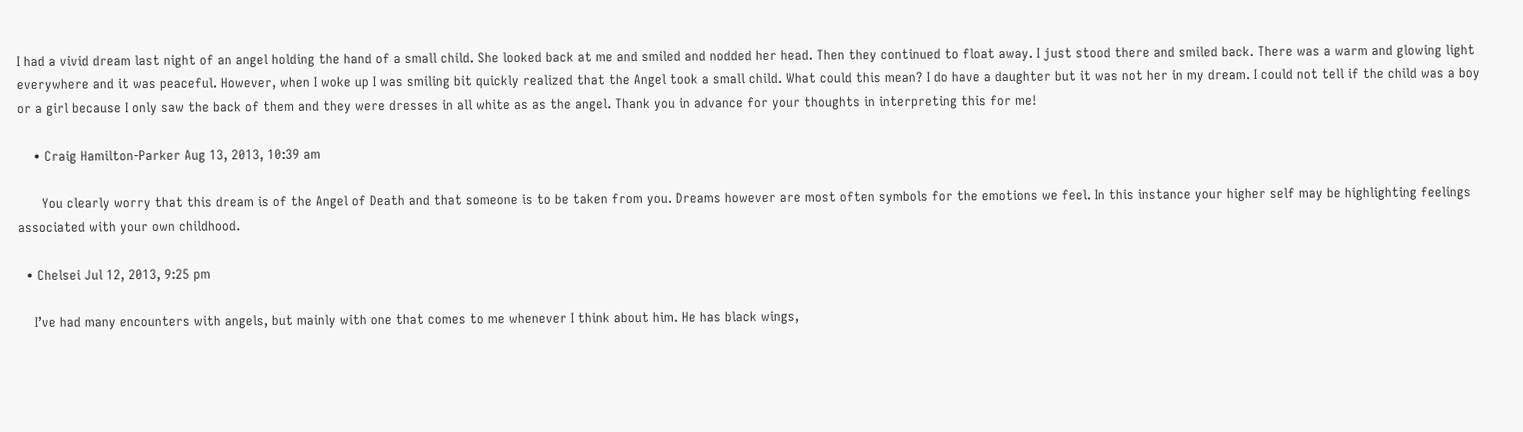I had a vivid dream last night of an angel holding the hand of a small child. She looked back at me and smiled and nodded her head. Then they continued to float away. I just stood there and smiled back. There was a warm and glowing light everywhere and it was peaceful. However, when I woke up I was smiling bit quickly realized that the Angel took a small child. What could this mean? I do have a daughter but it was not her in my dream. I could not tell if the child was a boy or a girl because I only saw the back of them and they were dresses in all white as as the angel. Thank you in advance for your thoughts in interpreting this for me!

    • Craig Hamilton-Parker Aug 13, 2013, 10:39 am

      You clearly worry that this dream is of the Angel of Death and that someone is to be taken from you. Dreams however are most often symbols for the emotions we feel. In this instance your higher self may be highlighting feelings associated with your own childhood.

  • Chelsei Jul 12, 2013, 9:25 pm

    I’ve had many encounters with angels, but mainly with one that comes to me whenever I think about him. He has black wings,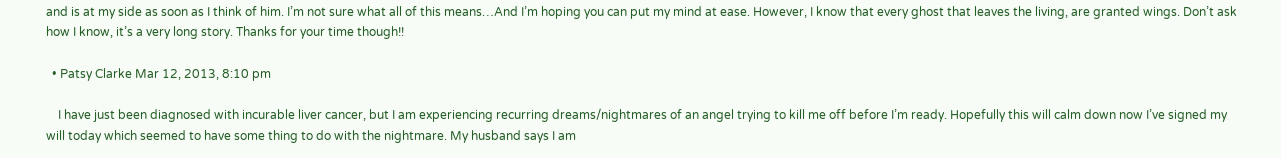and is at my side as soon as I think of him. I’m not sure what all of this means…And I’m hoping you can put my mind at ease. However, I know that every ghost that leaves the living, are granted wings. Don’t ask how I know, it’s a very long story. Thanks for your time though!!

  • Patsy Clarke Mar 12, 2013, 8:10 pm

    I have just been diagnosed with incurable liver cancer, but I am experiencing recurring dreams/nightmares of an angel trying to kill me off before I’m ready. Hopefully this will calm down now I’ve signed my will today which seemed to have some thing to do with the nightmare. My husband says I am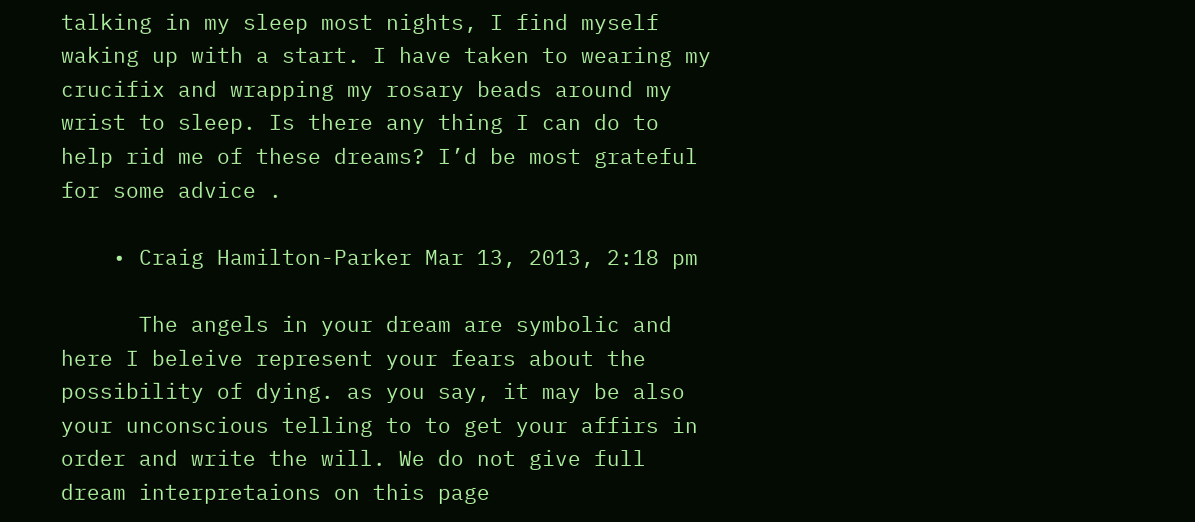talking in my sleep most nights, I find myself waking up with a start. I have taken to wearing my crucifix and wrapping my rosary beads around my wrist to sleep. Is there any thing I can do to help rid me of these dreams? I’d be most grateful for some advice .

    • Craig Hamilton-Parker Mar 13, 2013, 2:18 pm

      The angels in your dream are symbolic and here I beleive represent your fears about the possibility of dying. as you say, it may be also your unconscious telling to to get your affirs in order and write the will. We do not give full dream interpretaions on this page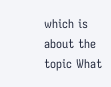which is about the topic What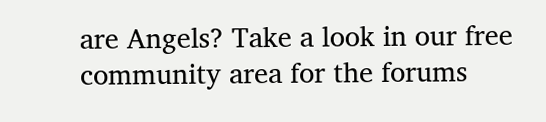are Angels? Take a look in our free community area for the forums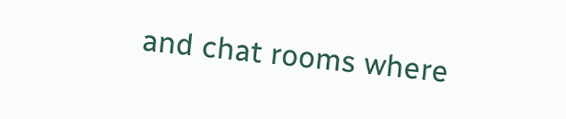and chat rooms where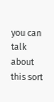you can talk about this sort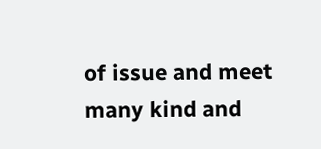of issue and meet many kind and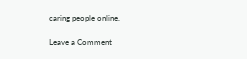caring people online.

Leave a Comment